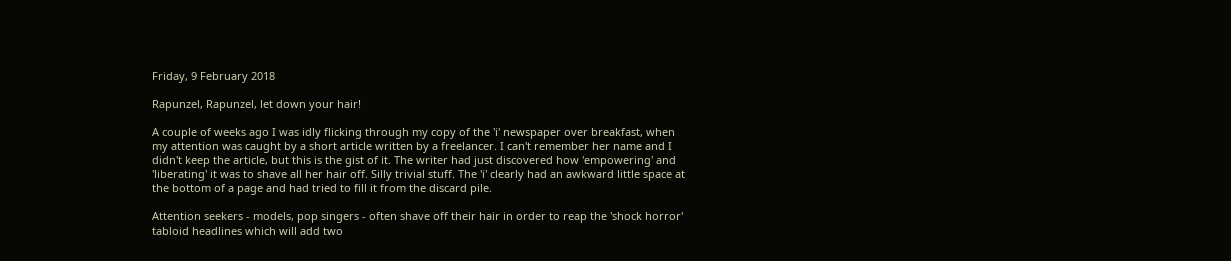Friday, 9 February 2018

Rapunzel, Rapunzel, let down your hair!

A couple of weeks ago I was idly flicking through my copy of the 'i' newspaper over breakfast, when my attention was caught by a short article written by a freelancer. I can't remember her name and I didn't keep the article, but this is the gist of it. The writer had just discovered how 'empowering' and 'liberating' it was to shave all her hair off. Silly trivial stuff. The 'i' clearly had an awkward little space at the bottom of a page and had tried to fill it from the discard pile.

Attention seekers - models, pop singers - often shave off their hair in order to reap the 'shock horror' tabloid headlines which will add two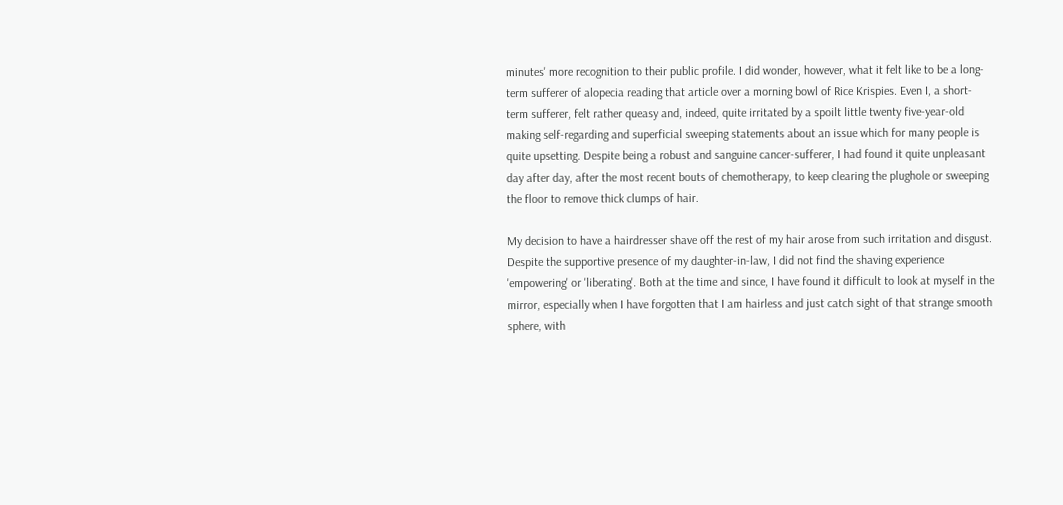minutes' more recognition to their public profile. I did wonder, however, what it felt like to be a long-term sufferer of alopecia reading that article over a morning bowl of Rice Krispies. Even I, a short-term sufferer, felt rather queasy and, indeed, quite irritated by a spoilt little twenty five-year-old making self-regarding and superficial sweeping statements about an issue which for many people is quite upsetting. Despite being a robust and sanguine cancer-sufferer, I had found it quite unpleasant day after day, after the most recent bouts of chemotherapy, to keep clearing the plughole or sweeping the floor to remove thick clumps of hair.

My decision to have a hairdresser shave off the rest of my hair arose from such irritation and disgust. Despite the supportive presence of my daughter-in-law, I did not find the shaving experience 'empowering' or 'liberating'. Both at the time and since, I have found it difficult to look at myself in the mirror, especially when I have forgotten that I am hairless and just catch sight of that strange smooth sphere, with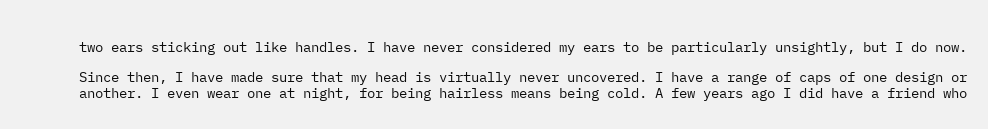two ears sticking out like handles. I have never considered my ears to be particularly unsightly, but I do now.

Since then, I have made sure that my head is virtually never uncovered. I have a range of caps of one design or another. I even wear one at night, for being hairless means being cold. A few years ago I did have a friend who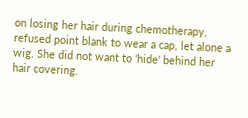on losing her hair during chemotherapy, refused point blank to wear a cap, let alone a wig. She did not want to 'hide' behind her hair covering.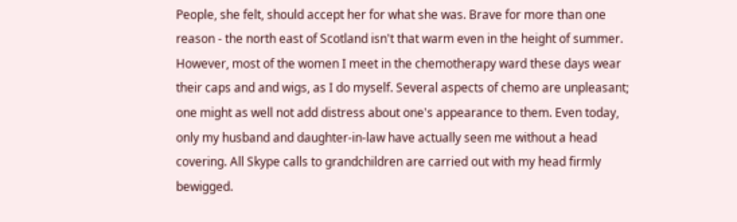People, she felt, should accept her for what she was. Brave for more than one reason - the north east of Scotland isn't that warm even in the height of summer. However, most of the women I meet in the chemotherapy ward these days wear their caps and and wigs, as I do myself. Several aspects of chemo are unpleasant; one might as well not add distress about one's appearance to them. Even today, only my husband and daughter-in-law have actually seen me without a head covering. All Skype calls to grandchildren are carried out with my head firmly bewigged.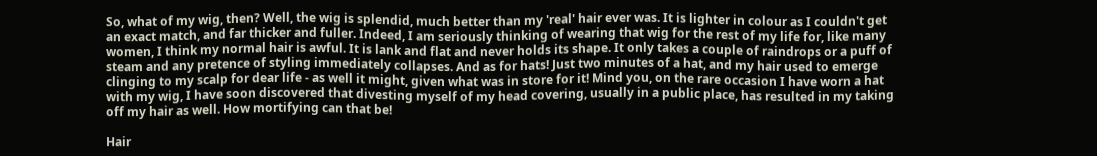So, what of my wig, then? Well, the wig is splendid, much better than my 'real' hair ever was. It is lighter in colour as I couldn't get an exact match, and far thicker and fuller. Indeed, I am seriously thinking of wearing that wig for the rest of my life for, like many women, I think my normal hair is awful. It is lank and flat and never holds its shape. It only takes a couple of raindrops or a puff of steam and any pretence of styling immediately collapses. And as for hats! Just two minutes of a hat, and my hair used to emerge clinging to my scalp for dear life - as well it might, given what was in store for it! Mind you, on the rare occasion I have worn a hat with my wig, I have soon discovered that divesting myself of my head covering, usually in a public place, has resulted in my taking off my hair as well. How mortifying can that be!

Hair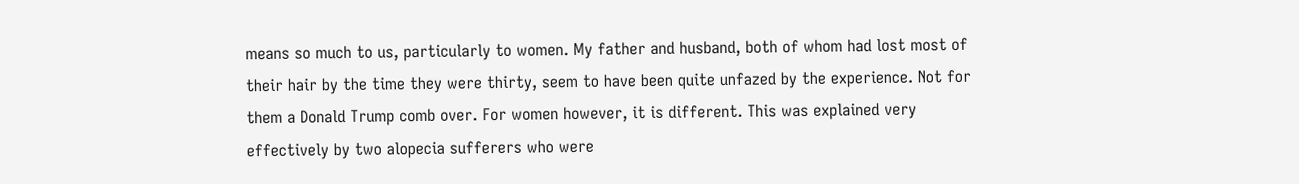means so much to us, particularly to women. My father and husband, both of whom had lost most of their hair by the time they were thirty, seem to have been quite unfazed by the experience. Not for them a Donald Trump comb over. For women however, it is different. This was explained very effectively by two alopecia sufferers who were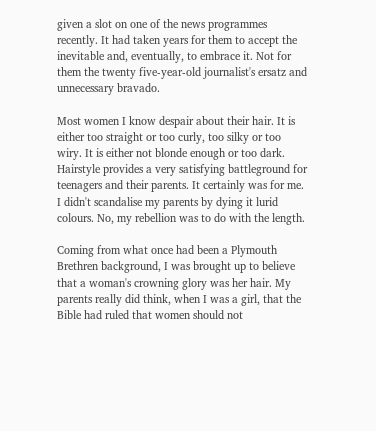given a slot on one of the news programmes recently. It had taken years for them to accept the inevitable and, eventually, to embrace it. Not for them the twenty five-year-old journalist's ersatz and unnecessary bravado.

Most women I know despair about their hair. It is either too straight or too curly, too silky or too wiry. It is either not blonde enough or too dark. Hairstyle provides a very satisfying battleground for teenagers and their parents. It certainly was for me. I didn't scandalise my parents by dying it lurid colours. No, my rebellion was to do with the length.

Coming from what once had been a Plymouth Brethren background, I was brought up to believe that a woman's crowning glory was her hair. My parents really did think, when I was a girl, that the Bible had ruled that women should not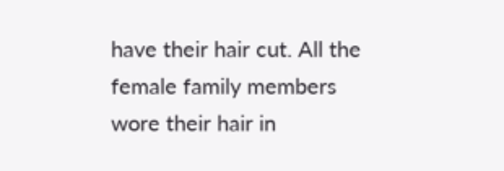have their hair cut. All the female family members wore their hair in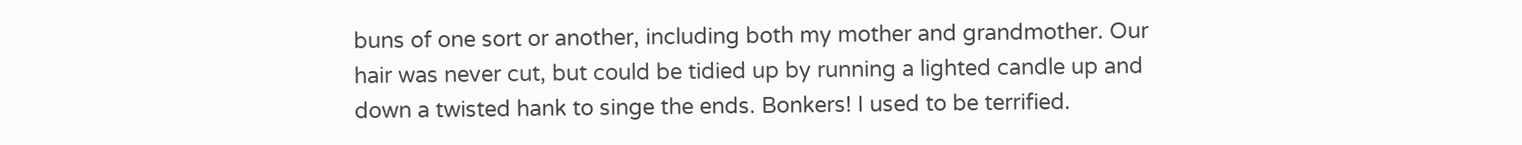buns of one sort or another, including both my mother and grandmother. Our hair was never cut, but could be tidied up by running a lighted candle up and down a twisted hank to singe the ends. Bonkers! I used to be terrified.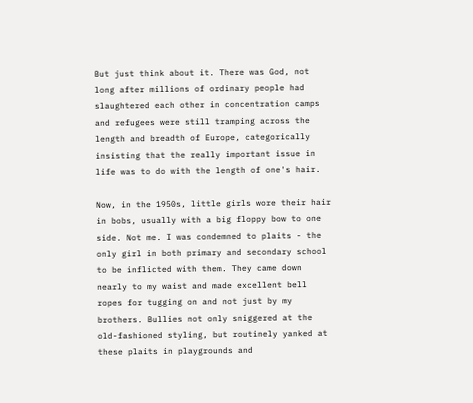But just think about it. There was God, not long after millions of ordinary people had slaughtered each other in concentration camps and refugees were still tramping across the length and breadth of Europe, categorically insisting that the really important issue in life was to do with the length of one's hair.

Now, in the 1950s, little girls wore their hair in bobs, usually with a big floppy bow to one side. Not me. I was condemned to plaits - the only girl in both primary and secondary school to be inflicted with them. They came down nearly to my waist and made excellent bell ropes for tugging on and not just by my brothers. Bullies not only sniggered at the old-fashioned styling, but routinely yanked at these plaits in playgrounds and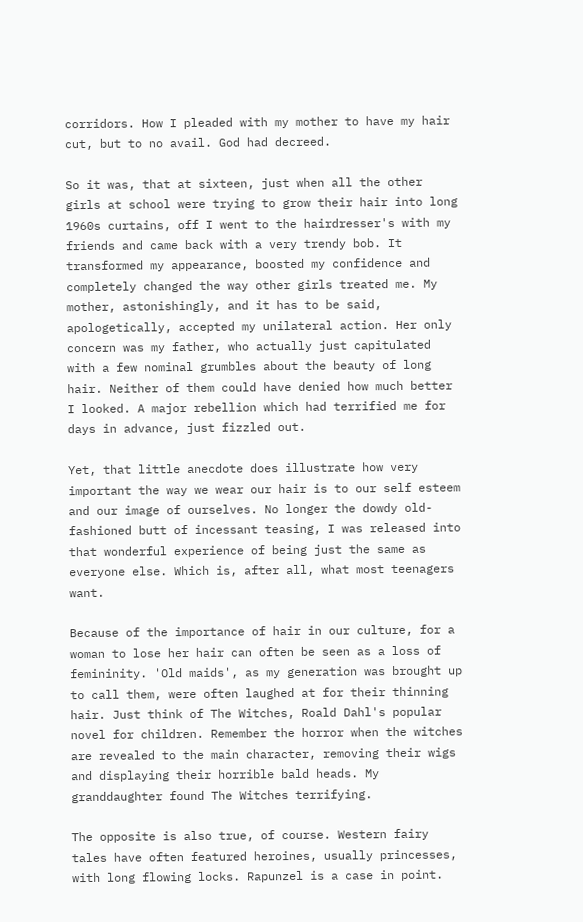corridors. How I pleaded with my mother to have my hair cut, but to no avail. God had decreed.

So it was, that at sixteen, just when all the other girls at school were trying to grow their hair into long 1960s curtains, off I went to the hairdresser's with my friends and came back with a very trendy bob. It transformed my appearance, boosted my confidence and completely changed the way other girls treated me. My mother, astonishingly, and it has to be said, apologetically, accepted my unilateral action. Her only concern was my father, who actually just capitulated with a few nominal grumbles about the beauty of long hair. Neither of them could have denied how much better I looked. A major rebellion which had terrified me for days in advance, just fizzled out.

Yet, that little anecdote does illustrate how very important the way we wear our hair is to our self esteem and our image of ourselves. No longer the dowdy old-fashioned butt of incessant teasing, I was released into that wonderful experience of being just the same as everyone else. Which is, after all, what most teenagers want.

Because of the importance of hair in our culture, for a woman to lose her hair can often be seen as a loss of femininity. 'Old maids', as my generation was brought up to call them, were often laughed at for their thinning hair. Just think of The Witches, Roald Dahl's popular novel for children. Remember the horror when the witches are revealed to the main character, removing their wigs and displaying their horrible bald heads. My granddaughter found The Witches terrifying.

The opposite is also true, of course. Western fairy tales have often featured heroines, usually princesses, with long flowing locks. Rapunzel is a case in point.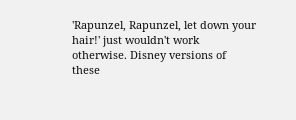'Rapunzel, Rapunzel, let down your hair!' just wouldn't work otherwise. Disney versions of these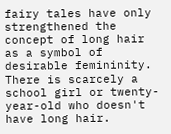fairy tales have only strengthened the concept of long hair as a symbol of desirable femininity. There is scarcely a school girl or twenty-year-old who doesn't have long hair.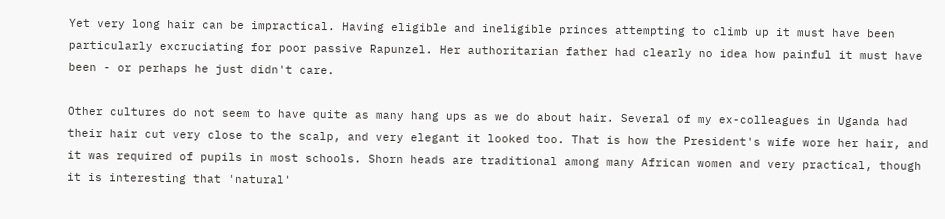Yet very long hair can be impractical. Having eligible and ineligible princes attempting to climb up it must have been particularly excruciating for poor passive Rapunzel. Her authoritarian father had clearly no idea how painful it must have been - or perhaps he just didn't care.

Other cultures do not seem to have quite as many hang ups as we do about hair. Several of my ex-colleagues in Uganda had their hair cut very close to the scalp, and very elegant it looked too. That is how the President's wife wore her hair, and it was required of pupils in most schools. Shorn heads are traditional among many African women and very practical, though it is interesting that 'natural'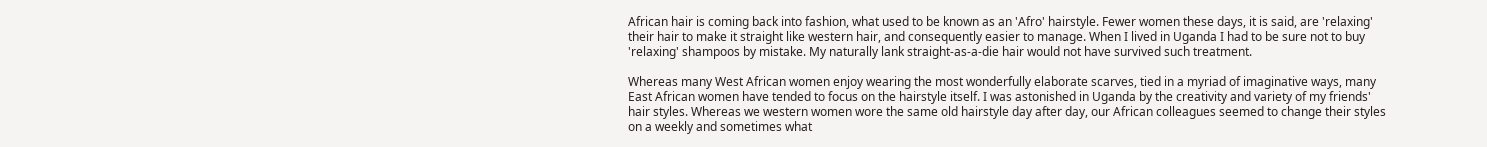African hair is coming back into fashion, what used to be known as an 'Afro' hairstyle. Fewer women these days, it is said, are 'relaxing' their hair to make it straight like western hair, and consequently easier to manage. When I lived in Uganda I had to be sure not to buy 'relaxing' shampoos by mistake. My naturally lank straight-as-a-die hair would not have survived such treatment.

Whereas many West African women enjoy wearing the most wonderfully elaborate scarves, tied in a myriad of imaginative ways, many East African women have tended to focus on the hairstyle itself. I was astonished in Uganda by the creativity and variety of my friends' hair styles. Whereas we western women wore the same old hairstyle day after day, our African colleagues seemed to change their styles on a weekly and sometimes what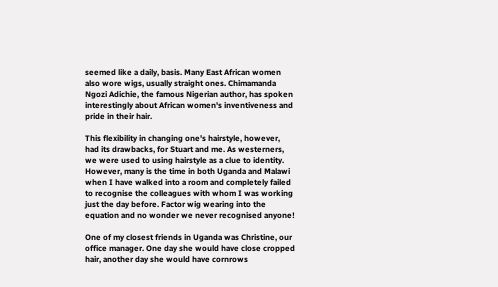seemed like a daily, basis. Many East African women also wore wigs, usually straight ones. Chimamanda Ngozi Adichie, the famous Nigerian author, has spoken interestingly about African women's inventiveness and pride in their hair.

This flexibility in changing one's hairstyle, however, had its drawbacks, for Stuart and me. As westerners, we were used to using hairstyle as a clue to identity. However, many is the time in both Uganda and Malawi when I have walked into a room and completely failed to recognise the colleagues with whom I was working just the day before. Factor wig wearing into the equation and no wonder we never recognised anyone!

One of my closest friends in Uganda was Christine, our office manager. One day she would have close cropped hair, another day she would have cornrows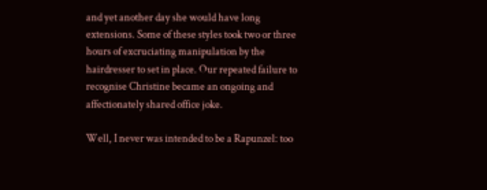and yet another day she would have long extensions. Some of these styles took two or three hours of excruciating manipulation by the hairdresser to set in place. Our repeated failure to recognise Christine became an ongoing and affectionately shared office joke.

Well, I never was intended to be a Rapunzel: too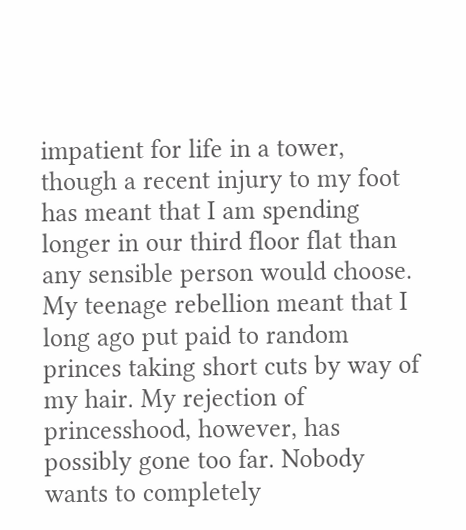impatient for life in a tower, though a recent injury to my foot has meant that I am spending longer in our third floor flat than any sensible person would choose. My teenage rebellion meant that I long ago put paid to random princes taking short cuts by way of my hair. My rejection of princesshood, however, has possibly gone too far. Nobody wants to completely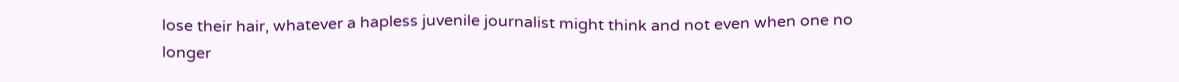lose their hair, whatever a hapless juvenile journalist might think and not even when one no longer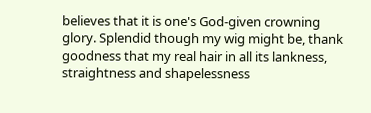believes that it is one's God-given crowning glory. Splendid though my wig might be, thank goodness that my real hair in all its lankness, straightness and shapelessness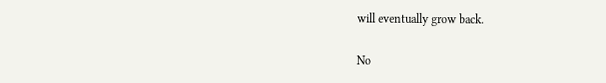will eventually grow back.

No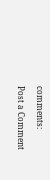comments:

Post a Comment